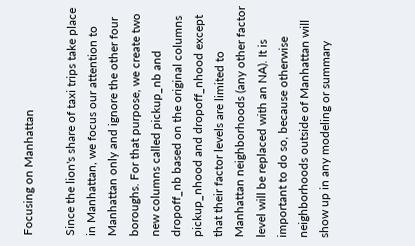Focusing on Manhattan

Since the lion's share of taxi trips take place in Manhattan, we focus our attention to Manhattan only and ignore the other four boroughs. For that purpose, we create two new columns called pickup_nb and dropoff_nb based on the original columns pickup_nhood and dropoff_nhood except that their factor levels are limited to Manhattan neighborhoods (any other factor level will be replaced with an NA). It is important to do so, because otherwise neighborhoods outside of Manhattan will show up in any modeling or summary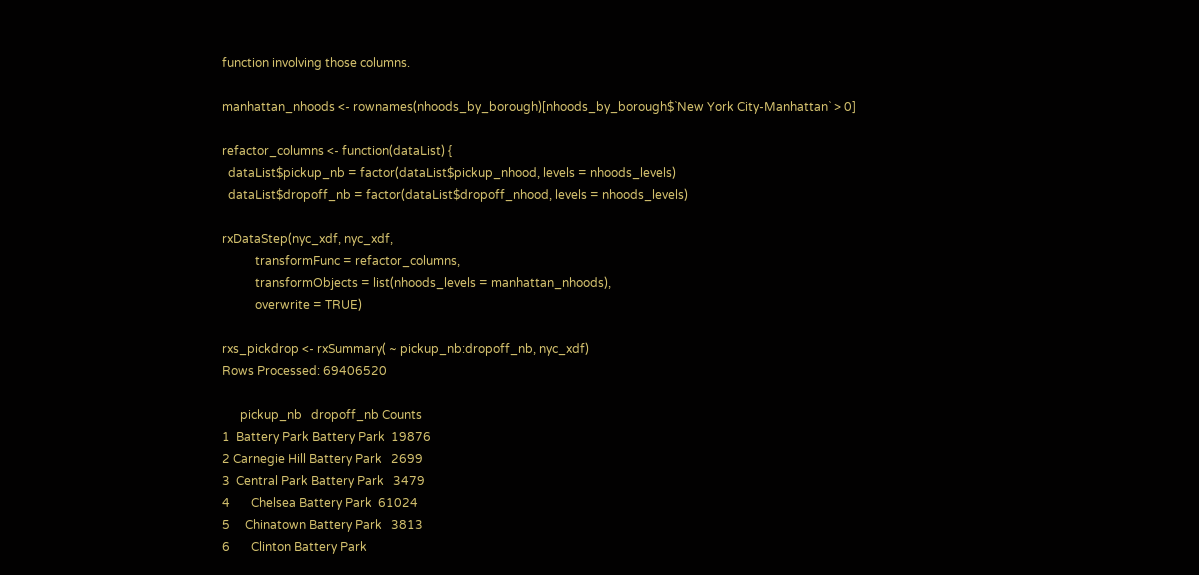function involving those columns.

manhattan_nhoods <- rownames(nhoods_by_borough)[nhoods_by_borough$`New York City-Manhattan` > 0]

refactor_columns <- function(dataList) {
  dataList$pickup_nb = factor(dataList$pickup_nhood, levels = nhoods_levels)
  dataList$dropoff_nb = factor(dataList$dropoff_nhood, levels = nhoods_levels)

rxDataStep(nyc_xdf, nyc_xdf,
           transformFunc = refactor_columns,
           transformObjects = list(nhoods_levels = manhattan_nhoods),
           overwrite = TRUE)

rxs_pickdrop <- rxSummary( ~ pickup_nb:dropoff_nb, nyc_xdf)
Rows Processed: 69406520

      pickup_nb   dropoff_nb Counts
1  Battery Park Battery Park  19876
2 Carnegie Hill Battery Park   2699
3  Central Park Battery Park   3479
4       Chelsea Battery Park  61024
5     Chinatown Battery Park   3813
6       Clinton Battery Park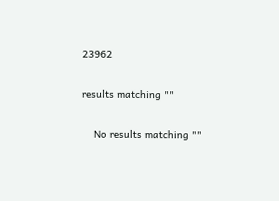23962

results matching ""

    No results matching ""